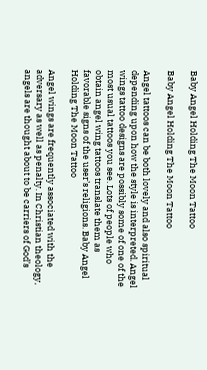Baby Angel Holding The Moon Tattoo

Baby Angel Holding The Moon Tattoo

Angel tattoos can be both lovely and also spiritual depending upon how the style is interpreted. Angel wings tattoo designs are possibly some of one of the most usual tattoos you see. Lots of people who obtain angel wing tattoos translate them as favorable signs of the user’s religions. Baby Angel Holding The Moon Tattoo

Angel wings are frequently associated with the adversary as well as penalty. In Christian theology, angels are thought about to be carriers of God’s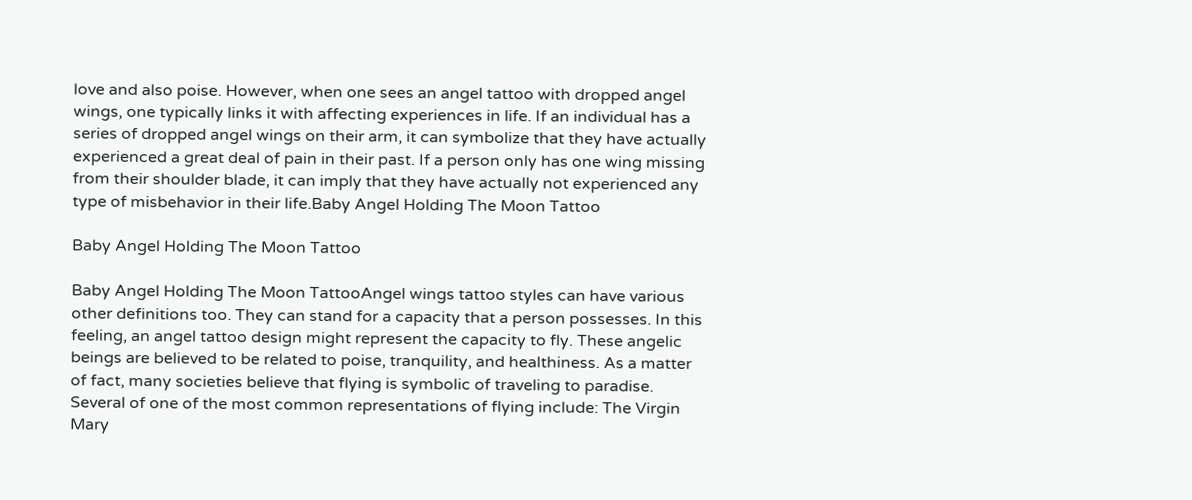love and also poise. However, when one sees an angel tattoo with dropped angel wings, one typically links it with affecting experiences in life. If an individual has a series of dropped angel wings on their arm, it can symbolize that they have actually experienced a great deal of pain in their past. If a person only has one wing missing from their shoulder blade, it can imply that they have actually not experienced any type of misbehavior in their life.Baby Angel Holding The Moon Tattoo

Baby Angel Holding The Moon Tattoo

Baby Angel Holding The Moon TattooAngel wings tattoo styles can have various other definitions too. They can stand for a capacity that a person possesses. In this feeling, an angel tattoo design might represent the capacity to fly. These angelic beings are believed to be related to poise, tranquility, and healthiness. As a matter of fact, many societies believe that flying is symbolic of traveling to paradise. Several of one of the most common representations of flying include: The Virgin Mary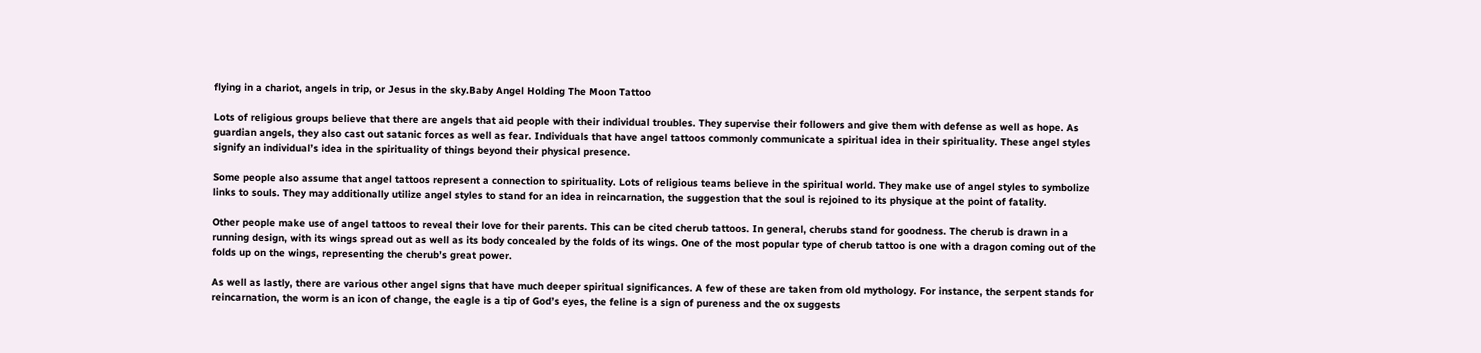flying in a chariot, angels in trip, or Jesus in the sky.Baby Angel Holding The Moon Tattoo

Lots of religious groups believe that there are angels that aid people with their individual troubles. They supervise their followers and give them with defense as well as hope. As guardian angels, they also cast out satanic forces as well as fear. Individuals that have angel tattoos commonly communicate a spiritual idea in their spirituality. These angel styles signify an individual’s idea in the spirituality of things beyond their physical presence.

Some people also assume that angel tattoos represent a connection to spirituality. Lots of religious teams believe in the spiritual world. They make use of angel styles to symbolize links to souls. They may additionally utilize angel styles to stand for an idea in reincarnation, the suggestion that the soul is rejoined to its physique at the point of fatality.

Other people make use of angel tattoos to reveal their love for their parents. This can be cited cherub tattoos. In general, cherubs stand for goodness. The cherub is drawn in a running design, with its wings spread out as well as its body concealed by the folds of its wings. One of the most popular type of cherub tattoo is one with a dragon coming out of the folds up on the wings, representing the cherub’s great power.

As well as lastly, there are various other angel signs that have much deeper spiritual significances. A few of these are taken from old mythology. For instance, the serpent stands for reincarnation, the worm is an icon of change, the eagle is a tip of God’s eyes, the feline is a sign of pureness and the ox suggests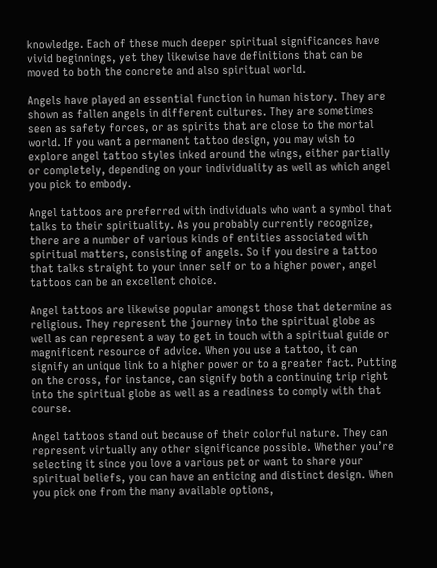knowledge. Each of these much deeper spiritual significances have vivid beginnings, yet they likewise have definitions that can be moved to both the concrete and also spiritual world.

Angels have played an essential function in human history. They are shown as fallen angels in different cultures. They are sometimes seen as safety forces, or as spirits that are close to the mortal world. If you want a permanent tattoo design, you may wish to explore angel tattoo styles inked around the wings, either partially or completely, depending on your individuality as well as which angel you pick to embody.

Angel tattoos are preferred with individuals who want a symbol that talks to their spirituality. As you probably currently recognize, there are a number of various kinds of entities associated with spiritual matters, consisting of angels. So if you desire a tattoo that talks straight to your inner self or to a higher power, angel tattoos can be an excellent choice.

Angel tattoos are likewise popular amongst those that determine as religious. They represent the journey into the spiritual globe as well as can represent a way to get in touch with a spiritual guide or magnificent resource of advice. When you use a tattoo, it can signify an unique link to a higher power or to a greater fact. Putting on the cross, for instance, can signify both a continuing trip right into the spiritual globe as well as a readiness to comply with that course.

Angel tattoos stand out because of their colorful nature. They can represent virtually any other significance possible. Whether you’re selecting it since you love a various pet or want to share your spiritual beliefs, you can have an enticing and distinct design. When you pick one from the many available options,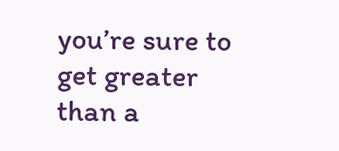you’re sure to get greater than a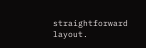straightforward layout.